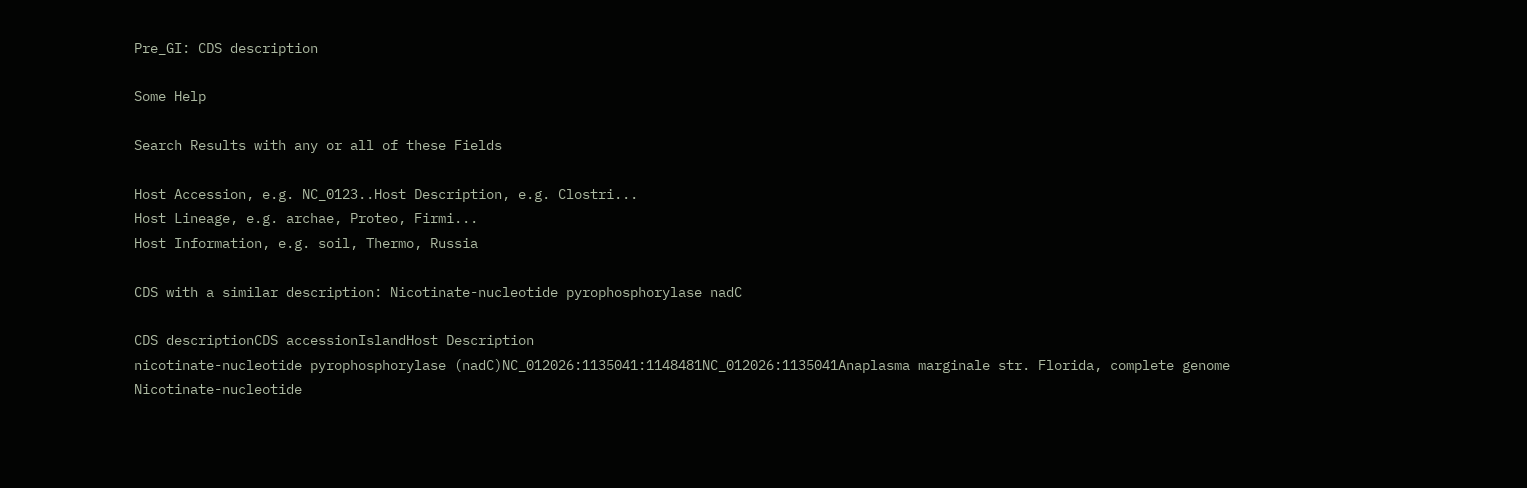Pre_GI: CDS description

Some Help

Search Results with any or all of these Fields

Host Accession, e.g. NC_0123..Host Description, e.g. Clostri...
Host Lineage, e.g. archae, Proteo, Firmi...
Host Information, e.g. soil, Thermo, Russia

CDS with a similar description: Nicotinate-nucleotide pyrophosphorylase nadC

CDS descriptionCDS accessionIslandHost Description
nicotinate-nucleotide pyrophosphorylase (nadC)NC_012026:1135041:1148481NC_012026:1135041Anaplasma marginale str. Florida, complete genome
Nicotinate-nucleotide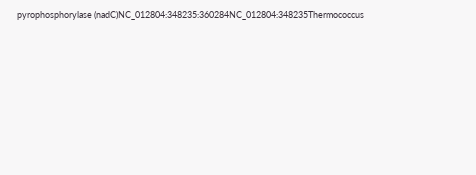pyrophosphorylase (nadC)NC_012804:348235:360284NC_012804:348235Thermococcus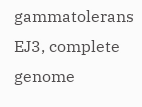gammatolerans EJ3, complete genome